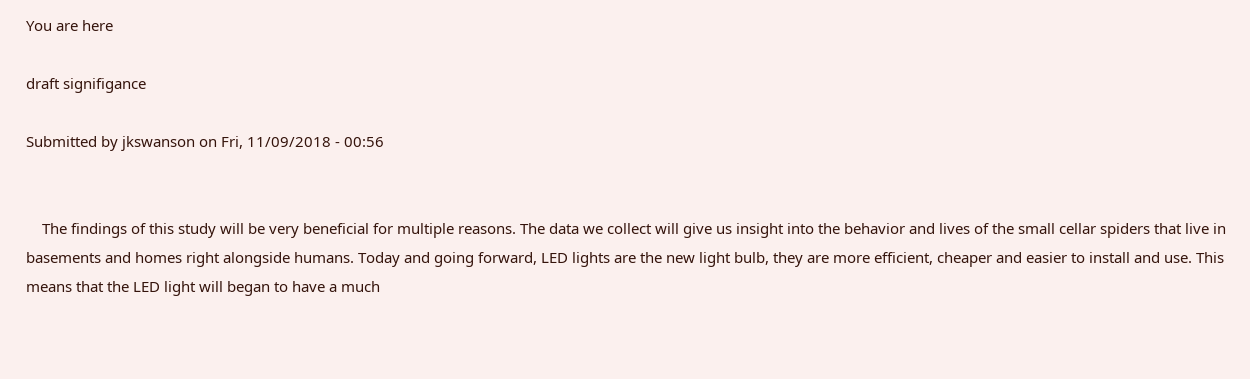You are here

draft signifigance

Submitted by jkswanson on Fri, 11/09/2018 - 00:56


    The findings of this study will be very beneficial for multiple reasons. The data we collect will give us insight into the behavior and lives of the small cellar spiders that live in basements and homes right alongside humans. Today and going forward, LED lights are the new light bulb, they are more efficient, cheaper and easier to install and use. This means that the LED light will began to have a much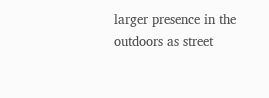larger presence in the outdoors as street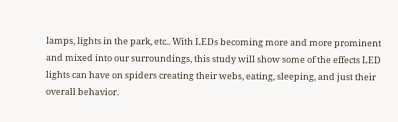lamps, lights in the park, etc.. With LEDs becoming more and more prominent and mixed into our surroundings, this study will show some of the effects LED lights can have on spiders creating their webs, eating, sleeping, and just their overall behavior.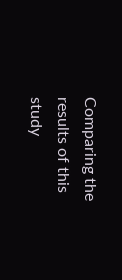Comparing the results of this study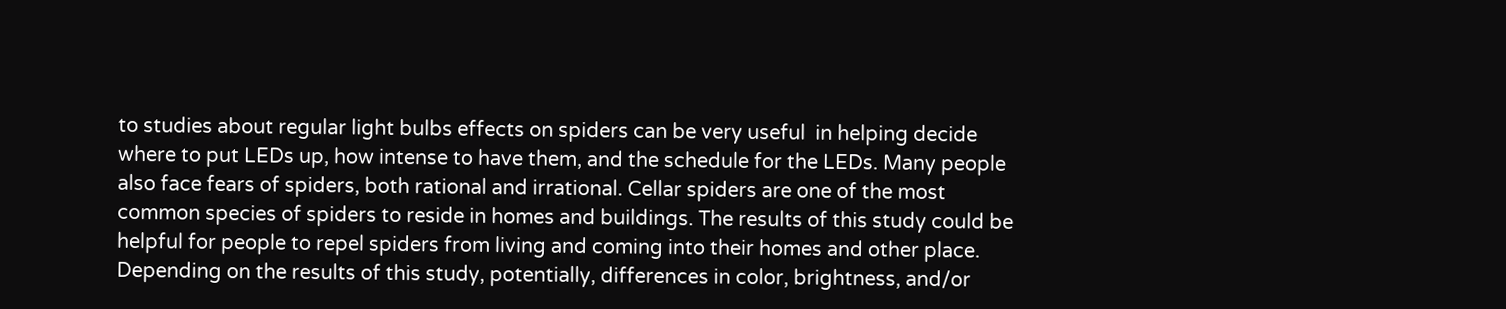to studies about regular light bulbs effects on spiders can be very useful  in helping decide where to put LEDs up, how intense to have them, and the schedule for the LEDs. Many people also face fears of spiders, both rational and irrational. Cellar spiders are one of the most common species of spiders to reside in homes and buildings. The results of this study could be helpful for people to repel spiders from living and coming into their homes and other place. Depending on the results of this study, potentially, differences in color, brightness, and/or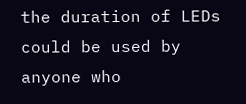the duration of LEDs could be used by anyone who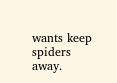wants keep spiders away.